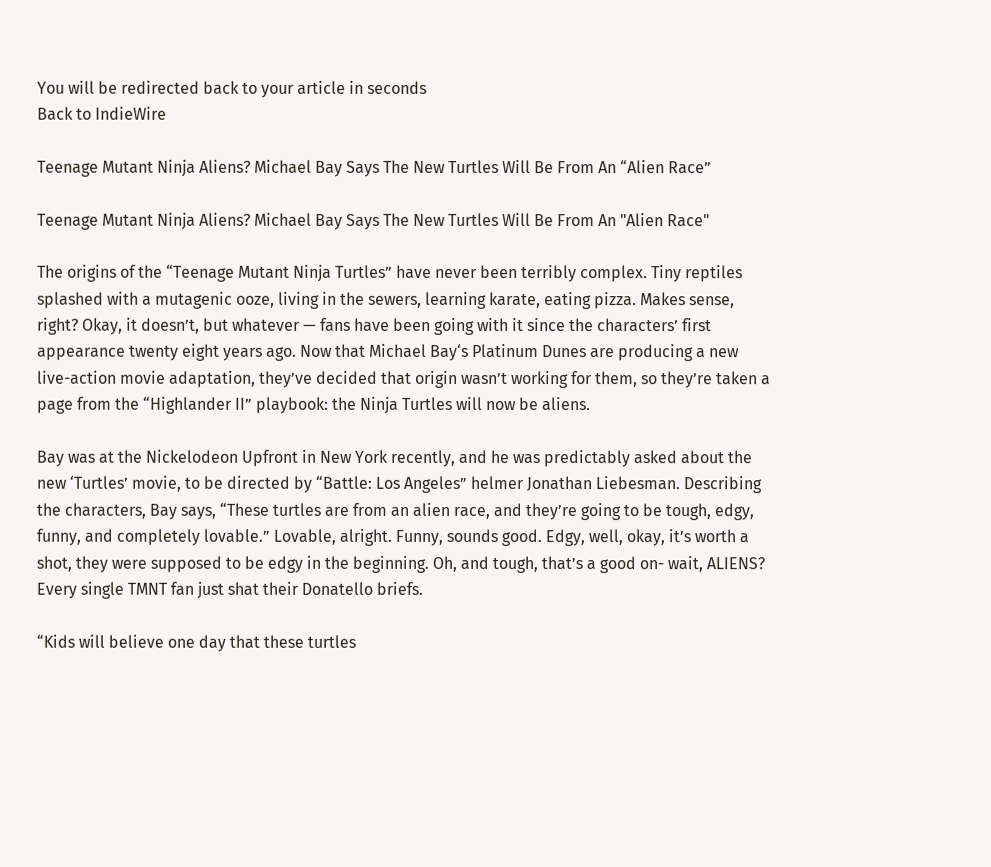You will be redirected back to your article in seconds
Back to IndieWire

Teenage Mutant Ninja Aliens? Michael Bay Says The New Turtles Will Be From An “Alien Race”

Teenage Mutant Ninja Aliens? Michael Bay Says The New Turtles Will Be From An "Alien Race"

The origins of the “Teenage Mutant Ninja Turtles” have never been terribly complex. Tiny reptiles splashed with a mutagenic ooze, living in the sewers, learning karate, eating pizza. Makes sense, right? Okay, it doesn’t, but whatever — fans have been going with it since the characters’ first appearance twenty eight years ago. Now that Michael Bay‘s Platinum Dunes are producing a new live-action movie adaptation, they’ve decided that origin wasn’t working for them, so they’re taken a page from the “Highlander II” playbook: the Ninja Turtles will now be aliens.

Bay was at the Nickelodeon Upfront in New York recently, and he was predictably asked about the new ‘Turtles’ movie, to be directed by “Battle: Los Angeles” helmer Jonathan Liebesman. Describing the characters, Bay says, “These turtles are from an alien race, and they’re going to be tough, edgy, funny, and completely lovable.” Lovable, alright. Funny, sounds good. Edgy, well, okay, it’s worth a shot, they were supposed to be edgy in the beginning. Oh, and tough, that’s a good on- wait, ALIENS? Every single TMNT fan just shat their Donatello briefs.

“Kids will believe one day that these turtles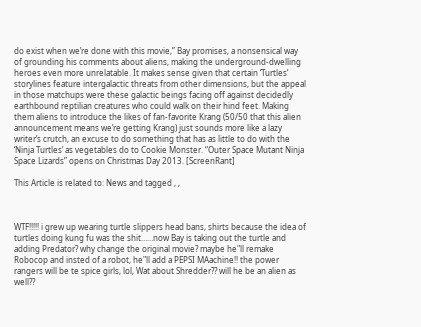do exist when we’re done with this movie,” Bay promises, a nonsensical way of grounding his comments about aliens, making the underground-dwelling heroes even more unrelatable. It makes sense given that certain ‘Turtles’ storylines feature intergalactic threats from other dimensions, but the appeal in those matchups were these galactic beings facing off against decidedly earthbound reptilian creatures who could walk on their hind feet. Making them aliens to introduce the likes of fan-favorite Krang (50/50 that this alien announcement means we’re getting Krang) just sounds more like a lazy writer’s crutch, an excuse to do something that has as little to do with the ‘Ninja Turtles’ as vegetables do to Cookie Monster. “Outer Space Mutant Ninja Space Lizards” opens on Christmas Day 2013. [ScreenRant]

This Article is related to: News and tagged , ,



WTF!!!!! i grew up wearing turtle slippers head bans, shirts because the idea of turtles doing kung fu was the shit……now Bay is taking out the turtle and adding Predator? why change the original movie? maybe he"ll remake Robocop and insted of a robot, he"ll add a PEPSI MAachine!! the power rangers will be te spice girls, lol, Wat about Shredder?? will he be an alien as well??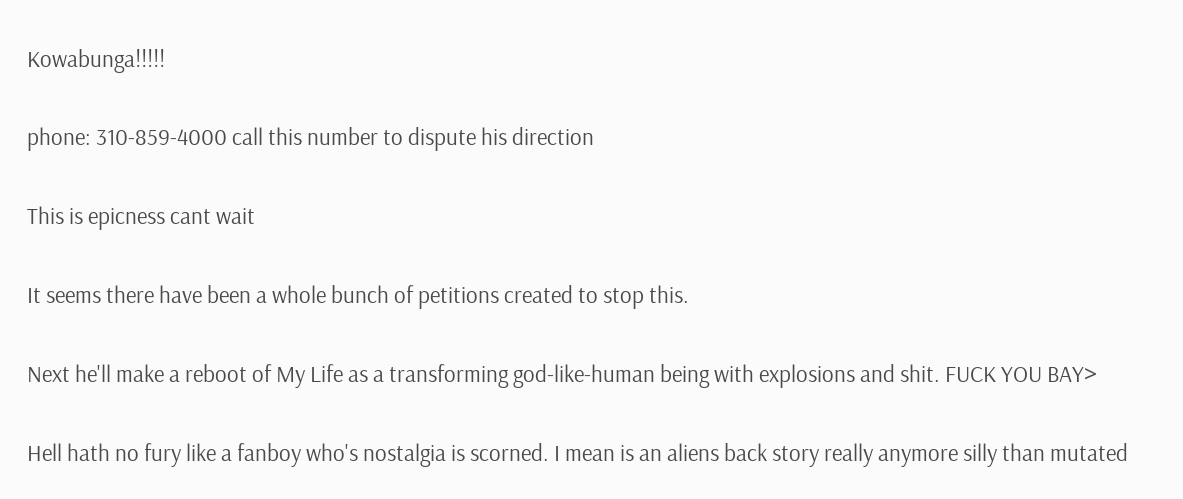Kowabunga!!!!!


phone: 310-859-4000 call this number to dispute his direction


This is epicness cant wait


It seems there have been a whole bunch of petitions created to stop this.


Next he'll make a reboot of My Life as a transforming god-like-human being with explosions and shit. FUCK YOU BAY>


Hell hath no fury like a fanboy who's nostalgia is scorned. I mean is an aliens back story really anymore silly than mutated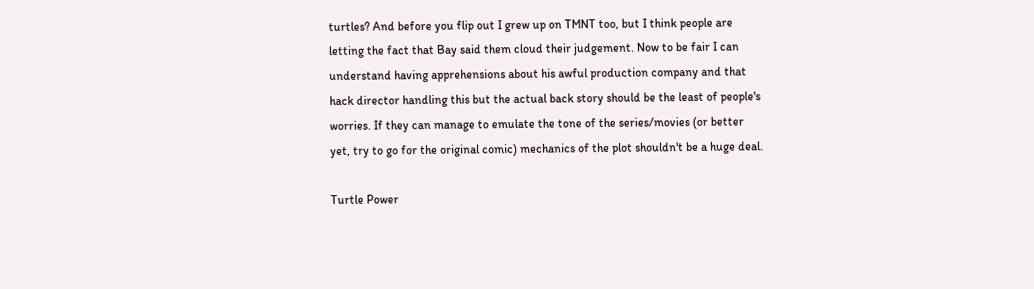turtles? And before you flip out I grew up on TMNT too, but I think people are letting the fact that Bay said them cloud their judgement. Now to be fair I can understand having apprehensions about his awful production company and that hack director handling this but the actual back story should be the least of people's worries. If they can manage to emulate the tone of the series/movies (or better yet, try to go for the original comic) mechanics of the plot shouldn't be a huge deal.

Turtle Power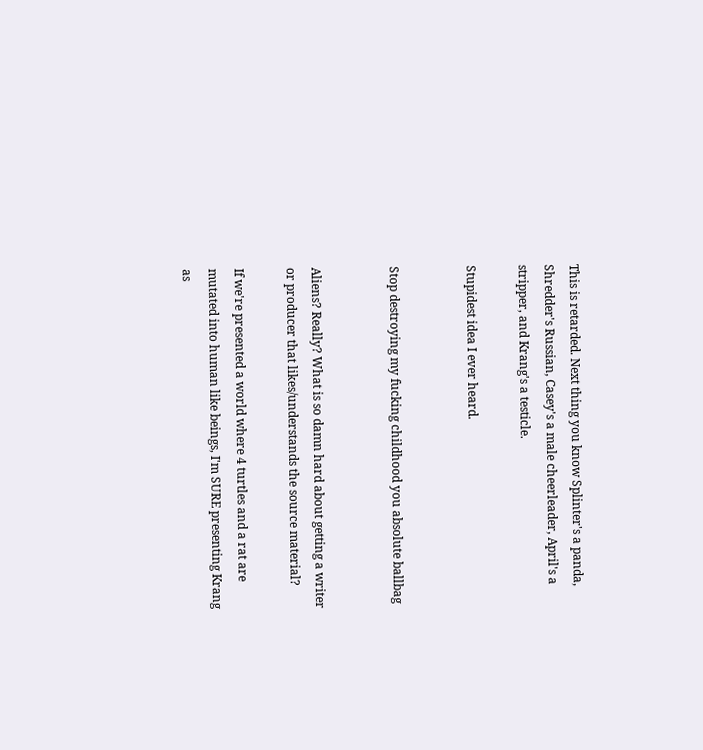This is retarded. Next thing you know Splinter's a panda, Shredder's Russian, Casey's a male cheerleader, April's a stripper, and Krang's a testicle.

Stupidest idea I ever heard.


Stop destroying my fucking childhood you absolute ballbag


Aliens? Really? What is so damn hard about getting a writer or producer that likes/understands the source material?

If we're presented a world where 4 turtles and a rat are mutated into human like beings, I'm SURE presenting Krang as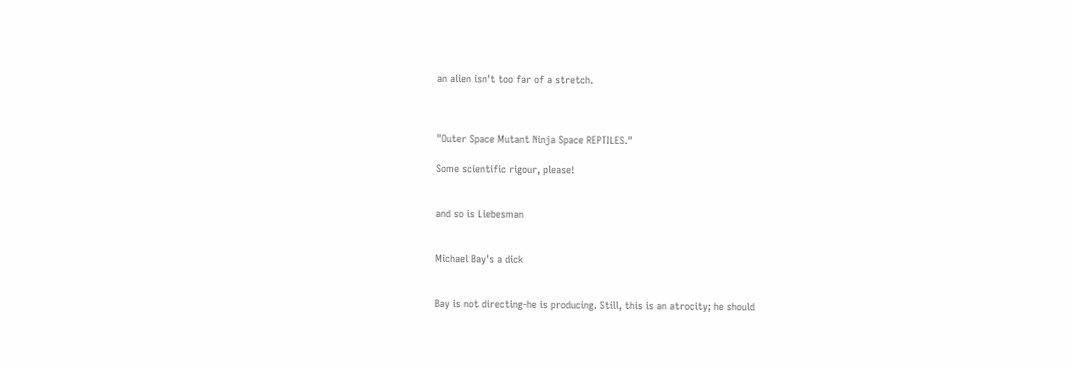an alien isn't too far of a stretch.



"Outer Space Mutant Ninja Space REPTILES."

Some scientific rigour, please!


and so is Liebesman


Michael Bay's a dick


Bay is not directing-he is producing. Still, this is an atrocity; he should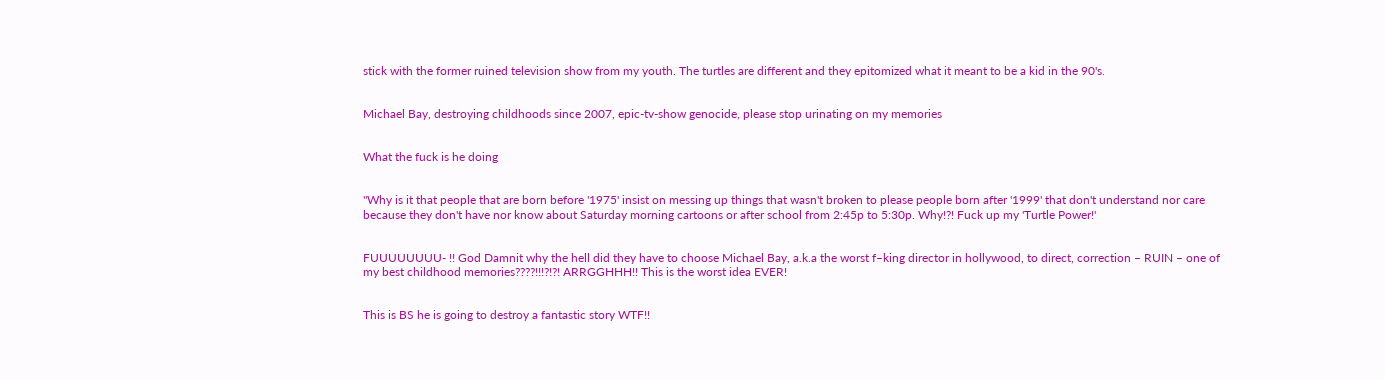stick with the former ruined television show from my youth. The turtles are different and they epitomized what it meant to be a kid in the 90's.


Michael Bay, destroying childhoods since 2007, epic-tv-show genocide, please stop urinating on my memories


What the fuck is he doing


"Why is it that people that are born before '1975' insist on messing up things that wasn't broken to please people born after '1999' that don't understand nor care because they don't have nor know about Saturday morning cartoons or after school from 2:45p to 5:30p. Why!?! Fuck up my 'Turtle Power!'


FUUUUUUUU- !! God Damnit why the hell did they have to choose Michael Bay, a.k.a the worst f–king director in hollywood, to direct, correction – RUIN – one of my best childhood memories????!!!?!?! ARRGGHHH!! This is the worst idea EVER!


This is BS he is going to destroy a fantastic story WTF!!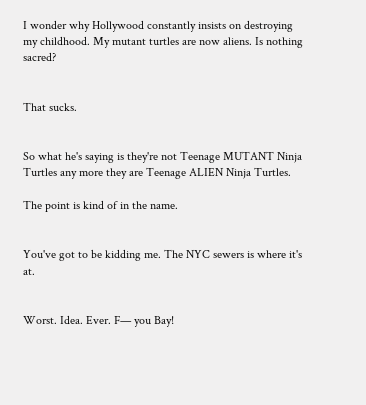I wonder why Hollywood constantly insists on destroying my childhood. My mutant turtles are now aliens. Is nothing sacred?


That sucks.


So what he's saying is they're not Teenage MUTANT Ninja Turtles any more they are Teenage ALIEN Ninja Turtles.

The point is kind of in the name.


You've got to be kidding me. The NYC sewers is where it's at.


Worst. Idea. Ever. F— you Bay!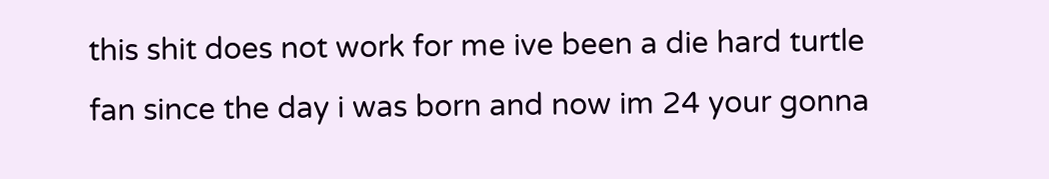this shit does not work for me ive been a die hard turtle fan since the day i was born and now im 24 your gonna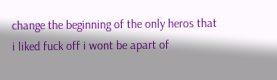change the beginning of the only heros that i liked fuck off i wont be apart of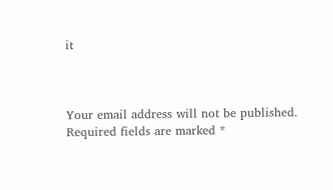it



Your email address will not be published. Required fields are marked *